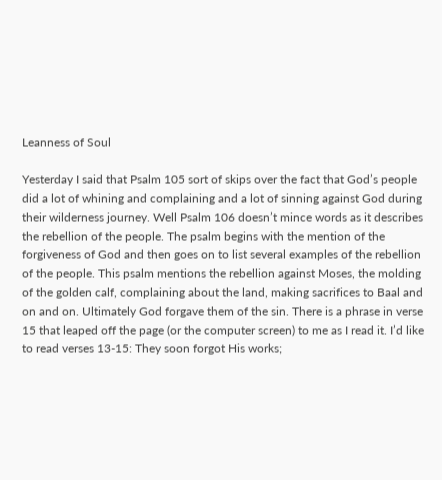Leanness of Soul

Yesterday I said that Psalm 105 sort of skips over the fact that God’s people did a lot of whining and complaining and a lot of sinning against God during their wilderness journey. Well Psalm 106 doesn’t mince words as it describes the rebellion of the people. The psalm begins with the mention of the forgiveness of God and then goes on to list several examples of the rebellion of the people. This psalm mentions the rebellion against Moses, the molding of the golden calf, complaining about the land, making sacrifices to Baal and on and on. Ultimately God forgave them of the sin. There is a phrase in verse 15 that leaped off the page (or the computer screen) to me as I read it. I’d like to read verses 13-15: They soon forgot His works;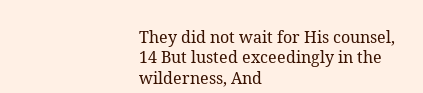They did not wait for His counsel, 14 But lusted exceedingly in the wilderness, And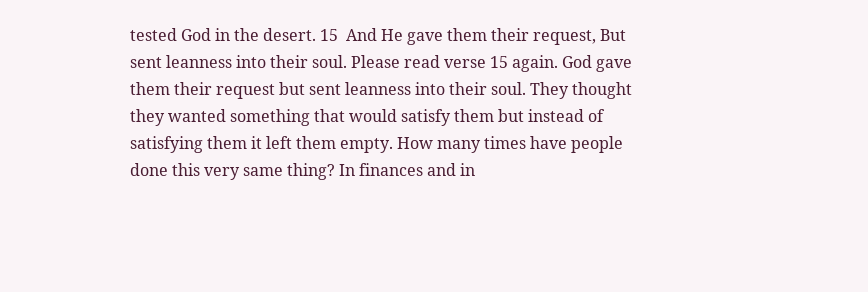tested God in the desert. 15  And He gave them their request, But sent leanness into their soul. Please read verse 15 again. God gave them their request but sent leanness into their soul. They thought they wanted something that would satisfy them but instead of satisfying them it left them empty. How many times have people done this very same thing? In finances and in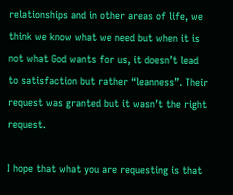relationships and in other areas of life, we think we know what we need but when it is not what God wants for us, it doesn’t lead to satisfaction but rather “leanness”. Their request was granted but it wasn’t the right request.

I hope that what you are requesting is that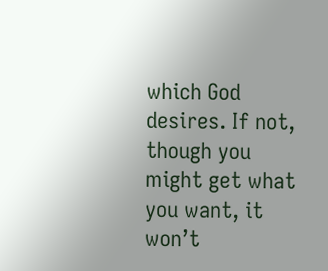which God desires. If not, though you might get what you want, it won’t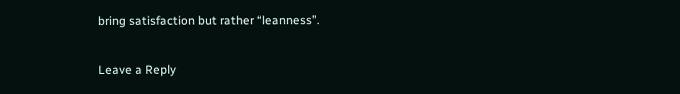bring satisfaction but rather “leanness”.


Leave a Reply